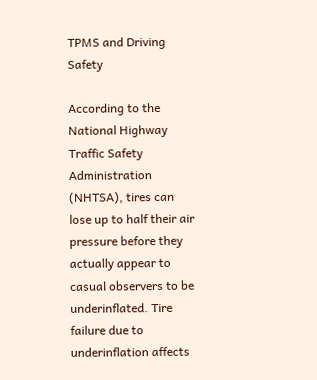TPMS and Driving Safety

According to the National Highway Traffic Safety Administration (NHTSA), tires can lose up to half their air pressure before they actually appear to casual observers to be underinflated. Tire failure due to underinflation affects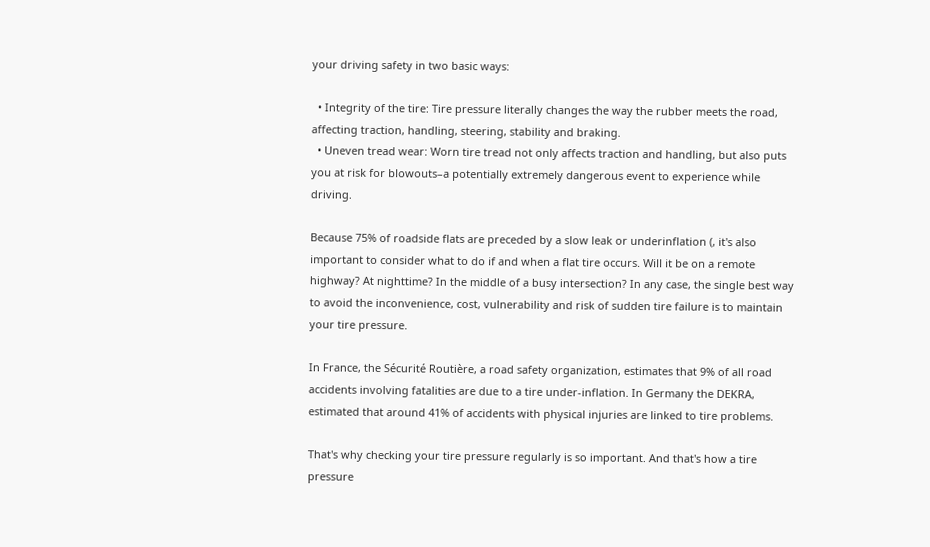your driving safety in two basic ways:

  • Integrity of the tire: Tire pressure literally changes the way the rubber meets the road, affecting traction, handling, steering, stability and braking.
  • Uneven tread wear: Worn tire tread not only affects traction and handling, but also puts you at risk for blowouts–a potentially extremely dangerous event to experience while driving.

Because 75% of roadside flats are preceded by a slow leak or underinflation (, it's also important to consider what to do if and when a flat tire occurs. Will it be on a remote highway? At nighttime? In the middle of a busy intersection? In any case, the single best way to avoid the inconvenience, cost, vulnerability and risk of sudden tire failure is to maintain your tire pressure.

In France, the Sécurité Routière, a road safety organization, estimates that 9% of all road accidents involving fatalities are due to a tire under-inflation. In Germany the DEKRA, estimated that around 41% of accidents with physical injuries are linked to tire problems.

That's why checking your tire pressure regularly is so important. And that's how a tire pressure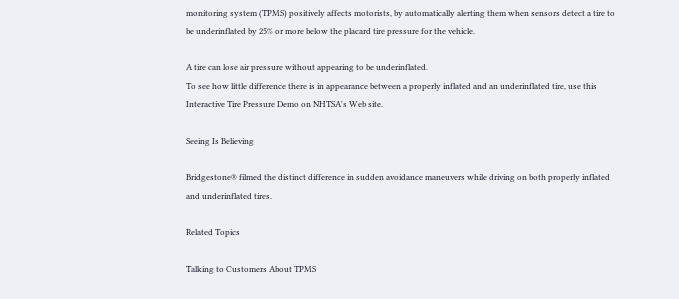monitoring system (TPMS) positively affects motorists, by automatically alerting them when sensors detect a tire to be underinflated by 25% or more below the placard tire pressure for the vehicle.

A tire can lose air pressure without appearing to be underinflated.
To see how little difference there is in appearance between a properly inflated and an underinflated tire, use this Interactive Tire Pressure Demo on NHTSA's Web site.

Seeing Is Believing

Bridgestone® filmed the distinct difference in sudden avoidance maneuvers while driving on both properly inflated and underinflated tires.

Related Topics

Talking to Customers About TPMS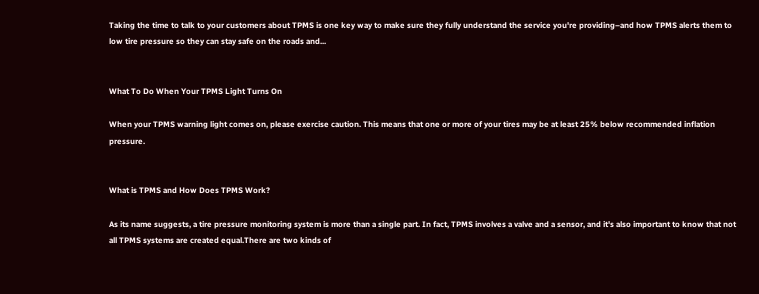Taking the time to talk to your customers about TPMS is one key way to make sure they fully understand the service you're providing–and how TPMS alerts them to low tire pressure so they can stay safe on the roads and...


What To Do When Your TPMS Light Turns On

When your TPMS warning light comes on, please exercise caution. This means that one or more of your tires may be at least 25% below recommended inflation pressure.


What is TPMS and How Does TPMS Work?

As its name suggests, a tire pressure monitoring system is more than a single part. In fact, TPMS involves a valve and a sensor, and it's also important to know that not all TPMS systems are created equal.There are two kinds of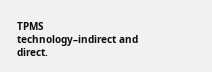TPMS technology–indirect and direct.